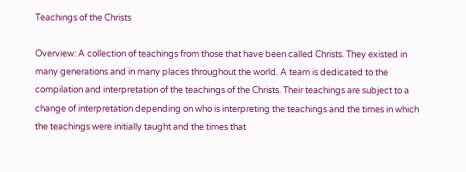Teachings of the Christs

Overview: A collection of teachings from those that have been called Christs. They existed in many generations and in many places throughout the world. A team is dedicated to the compilation and interpretation of the teachings of the Christs. Their teachings are subject to a change of interpretation depending on who is interpreting the teachings and the times in which the teachings were initially taught and the times that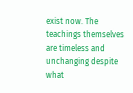exist now. The teachings themselves are timeless and unchanging despite what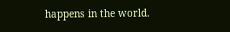happens in the world.